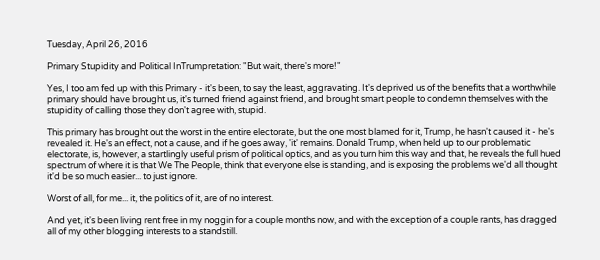Tuesday, April 26, 2016

Primary Stupidity and Political InTrumpretation: "But wait, there's more!"

Yes, I too am fed up with this Primary - it's been, to say the least, aggravating. It's deprived us of the benefits that a worthwhile primary should have brought us, it's turned friend against friend, and brought smart people to condemn themselves with the stupidity of calling those they don't agree with, stupid.

This primary has brought out the worst in the entire electorate, but the one most blamed for it, Trump, he hasn't caused it - he's revealed it. He's an effect, not a cause, and if he goes away, 'it' remains. Donald Trump, when held up to our problematic electorate, is, however, a startlingly useful prism of political optics, and as you turn him this way and that, he reveals the full hued spectrum of where it is that We The People, think that everyone else is standing, and is exposing the problems we'd all thought it'd be so much easier... to just ignore.

Worst of all, for me... it, the politics of it, are of no interest.

And yet, it's been living rent free in my noggin for a couple months now, and with the exception of a couple rants, has dragged all of my other blogging interests to a standstill.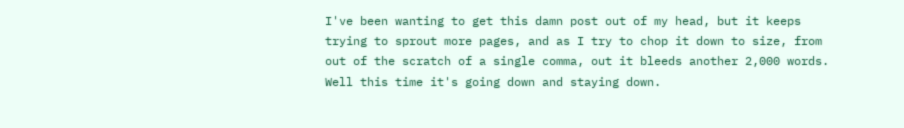I've been wanting to get this damn post out of my head, but it keeps trying to sprout more pages, and as I try to chop it down to size, from out of the scratch of a single comma, out it bleeds another 2,000 words. Well this time it's going down and staying down.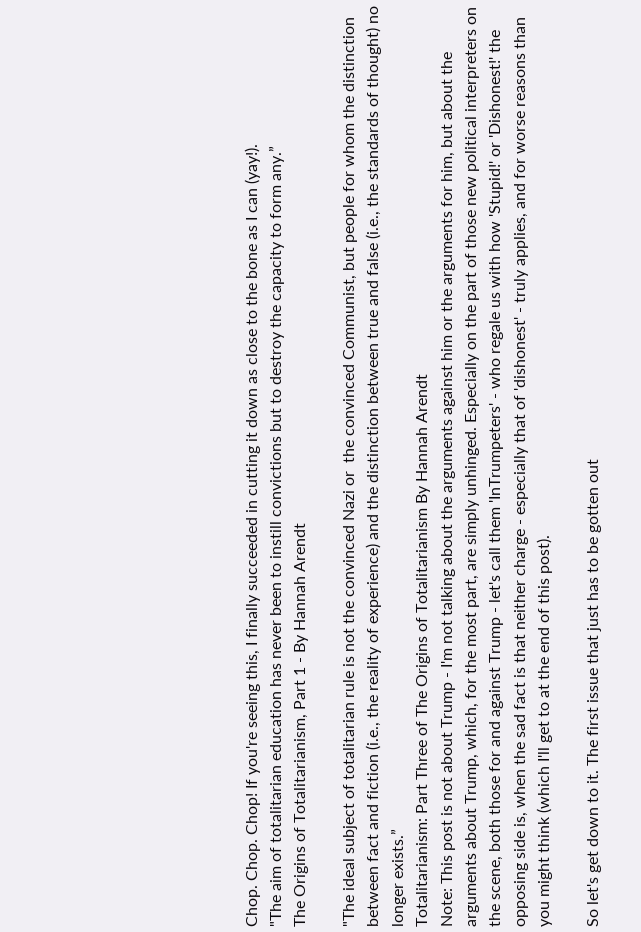Chop. Chop. Chop! If you're seeing this, I finally succeeded in cutting it down as close to the bone as I can (yay!).
"The aim of totalitarian education has never been to instill convictions but to destroy the capacity to form any.”
The Origins of Totalitarianism, Part 1 - By Hannah Arendt

"The ideal subject of totalitarian rule is not the convinced Nazi or  the convinced Communist, but people for whom the distinction between fact and fiction (i.e., the reality of experience) and the distinction between true and false (i.e., the standards of thought) no longer exists.”
Totalitarianism: Part Three of The Origins of Totalitarianism By Hannah Arendt
Note: This post is not about Trump - I'm not talking about the arguments against him or the arguments for him, but about the arguments about Trump, which, for the most part, are simply unhinged. Especially on the part of those new political interpreters on the scene, both those for and against Trump - let's call them 'InTrumpeters' - who regale us with how 'Stupid!' or 'Dishonest!' the opposing side is, when the sad fact is that neither charge - especially that of 'dishonest' - truly applies, and for worse reasons than you might think (which I'll get to at the end of this post).

So let's get down to it. The first issue that just has to be gotten out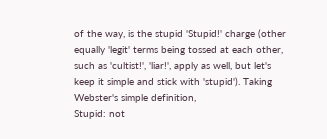of the way, is the stupid 'Stupid!' charge (other equally 'legit' terms being tossed at each other, such as 'cultist!', 'liar!', apply as well, but let's keep it simple and stick with 'stupid'). Taking Webster's simple definition,
Stupid: not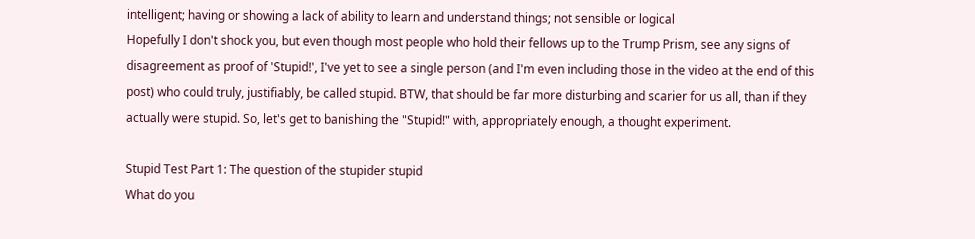intelligent; having or showing a lack of ability to learn and understand things; not sensible or logical
Hopefully I don't shock you, but even though most people who hold their fellows up to the Trump Prism, see any signs of disagreement as proof of 'Stupid!', I've yet to see a single person (and I'm even including those in the video at the end of this post) who could truly, justifiably, be called stupid. BTW, that should be far more disturbing and scarier for us all, than if they actually were stupid. So, let's get to banishing the "Stupid!" with, appropriately enough, a thought experiment.

Stupid Test Part 1: The question of the stupider stupid
What do you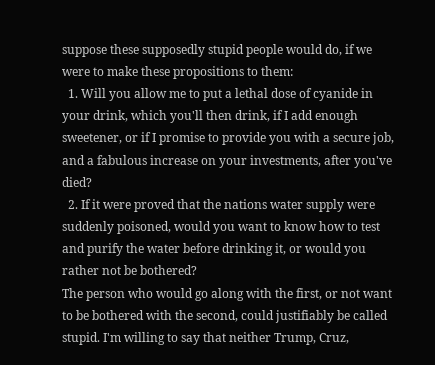suppose these supposedly stupid people would do, if we were to make these propositions to them:
  1. Will you allow me to put a lethal dose of cyanide in your drink, which you'll then drink, if I add enough sweetener, or if I promise to provide you with a secure job, and a fabulous increase on your investments, after you've died?
  2. If it were proved that the nations water supply were suddenly poisoned, would you want to know how to test and purify the water before drinking it, or would you rather not be bothered?
The person who would go along with the first, or not want to be bothered with the second, could justifiably be called stupid. I'm willing to say that neither Trump, Cruz,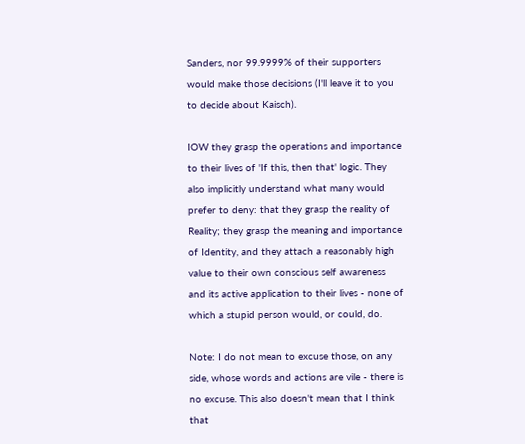Sanders, nor 99.9999% of their supporters would make those decisions (I'll leave it to you to decide about Kaisch).

IOW they grasp the operations and importance to their lives of 'If this, then that' logic. They also implicitly understand what many would prefer to deny: that they grasp the reality of Reality; they grasp the meaning and importance of Identity, and they attach a reasonably high value to their own conscious self awareness and its active application to their lives - none of which a stupid person would, or could, do.

Note: I do not mean to excuse those, on any side, whose words and actions are vile - there is no excuse. This also doesn't mean that I think that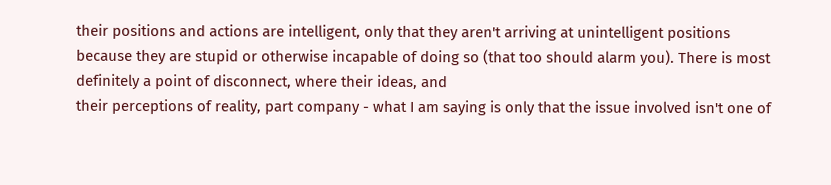their positions and actions are intelligent, only that they aren't arriving at unintelligent positions because they are stupid or otherwise incapable of doing so (that too should alarm you). There is most definitely a point of disconnect, where their ideas, and
their perceptions of reality, part company - what I am saying is only that the issue involved isn't one of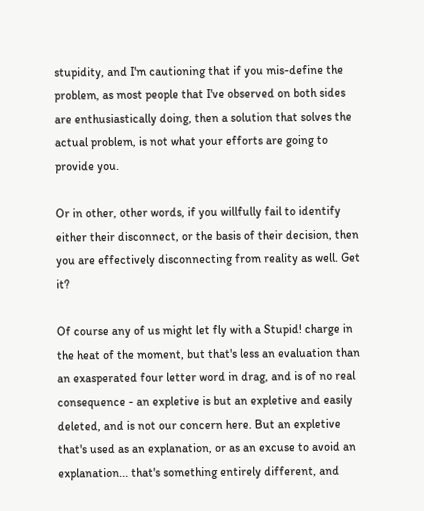stupidity, and I'm cautioning that if you mis-define the problem, as most people that I've observed on both sides are enthusiastically doing, then a solution that solves the actual problem, is not what your efforts are going to provide you.

Or in other, other words, if you willfully fail to identify either their disconnect, or the basis of their decision, then you are effectively disconnecting from reality as well. Get it?

Of course any of us might let fly with a Stupid! charge in the heat of the moment, but that's less an evaluation than an exasperated four letter word in drag, and is of no real consequence - an expletive is but an expletive and easily deleted, and is not our concern here. But an expletive that's used as an explanation, or as an excuse to avoid an explanation... that's something entirely different, and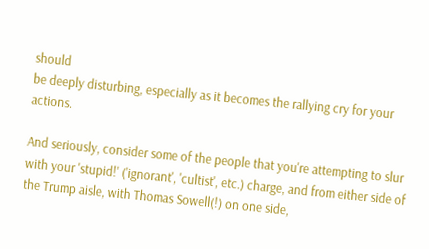should
be deeply disturbing, especially as it becomes the rallying cry for your actions.

And seriously, consider some of the people that you're attempting to slur with your 'stupid!' ('ignorant', 'cultist', etc.) charge, and from either side of the Trump aisle, with Thomas Sowell(!) on one side,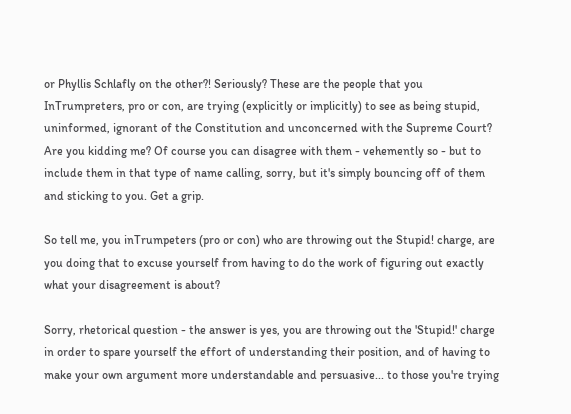or Phyllis Schlafly on the other?! Seriously? These are the people that you InTrumpreters, pro or con, are trying (explicitly or implicitly) to see as being stupid, uninformed, ignorant of the Constitution and unconcerned with the Supreme Court? Are you kidding me? Of course you can disagree with them - vehemently so - but to include them in that type of name calling, sorry, but it's simply bouncing off of them and sticking to you. Get a grip.

So tell me, you inTrumpeters (pro or con) who are throwing out the Stupid! charge, are you doing that to excuse yourself from having to do the work of figuring out exactly what your disagreement is about?

Sorry, rhetorical question - the answer is yes, you are throwing out the 'Stupid!' charge in order to spare yourself the effort of understanding their position, and of having to make your own argument more understandable and persuasive... to those you're trying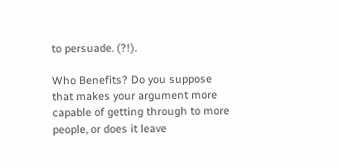to persuade. (?!).

Who Benefits? Do you suppose that makes your argument more capable of getting through to more people, or does it leave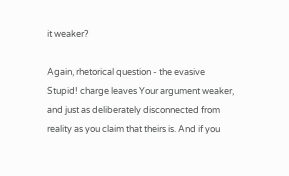it weaker?

Again, rhetorical question - the evasive Stupid! charge leaves Your argument weaker, and just as deliberately disconnected from reality as you claim that theirs is. And if you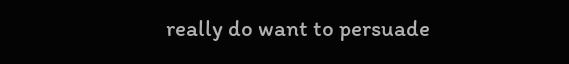really do want to persuade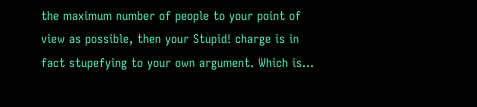the maximum number of people to your point of view as possible, then your Stupid! charge is in fact stupefying to your own argument. Which is...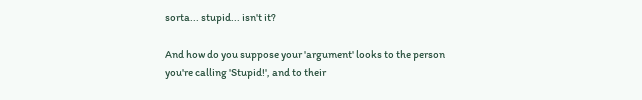sorta... stupid... isn't it?

And how do you suppose your 'argument' looks to the person you're calling 'Stupid!', and to their